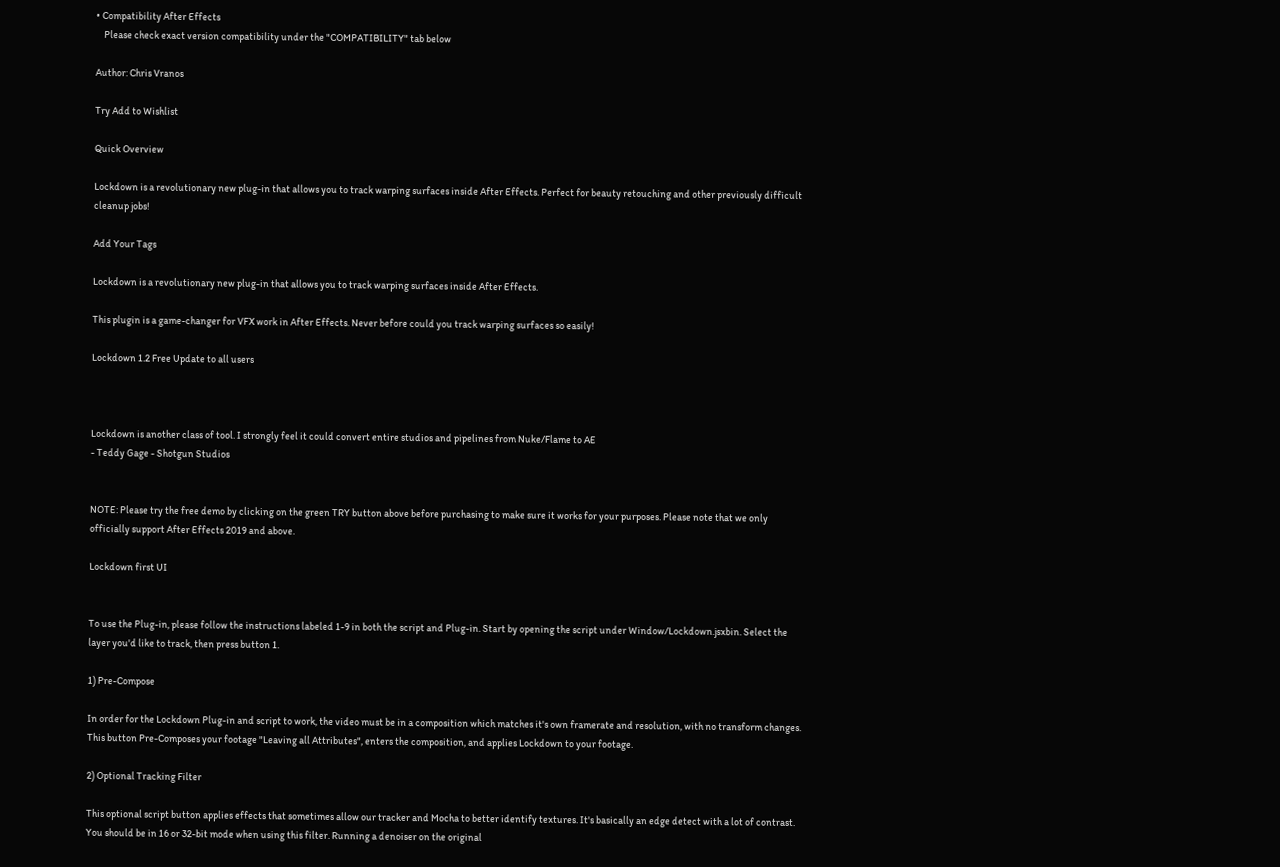• Compatibility After Effects
    Please check exact version compatibility under the "COMPATIBILITY" tab below

Author: Chris Vranos

Try Add to Wishlist

Quick Overview

Lockdown is a revolutionary new plug-in that allows you to track warping surfaces inside After Effects. Perfect for beauty retouching and other previously difficult cleanup jobs!

Add Your Tags

Lockdown is a revolutionary new plug-in that allows you to track warping surfaces inside After Effects.

This plugin is a game-changer for VFX work in After Effects. Never before could you track warping surfaces so easily!

Lockdown 1.2 Free Update to all users



Lockdown is another class of tool. I strongly feel it could convert entire studios and pipelines from Nuke/Flame to AE
- Teddy Gage - Shotgun Studios


NOTE: Please try the free demo by clicking on the green TRY button above before purchasing to make sure it works for your purposes. Please note that we only officially support After Effects 2019 and above.

Lockdown first UI


To use the Plug-in, please follow the instructions labeled 1-9 in both the script and Plug-in. Start by opening the script under Window/Lockdown.jsxbin. Select the layer you'd like to track, then press button 1.

1) Pre-Compose

In order for the Lockdown Plug-in and script to work, the video must be in a composition which matches it's own framerate and resolution, with no transform changes. This button Pre-Composes your footage "Leaving all Attributes", enters the composition, and applies Lockdown to your footage.

2) Optional Tracking Filter

This optional script button applies effects that sometimes allow our tracker and Mocha to better identify textures. It's basically an edge detect with a lot of contrast. You should be in 16 or 32-bit mode when using this filter. Running a denoiser on the original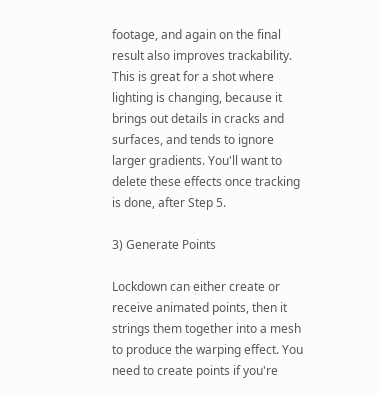footage, and again on the final result also improves trackability. This is great for a shot where lighting is changing, because it brings out details in cracks and surfaces, and tends to ignore larger gradients. You'll want to delete these effects once tracking is done, after Step 5.

3) Generate Points

Lockdown can either create or receive animated points, then it strings them together into a mesh to produce the warping effect. You need to create points if you're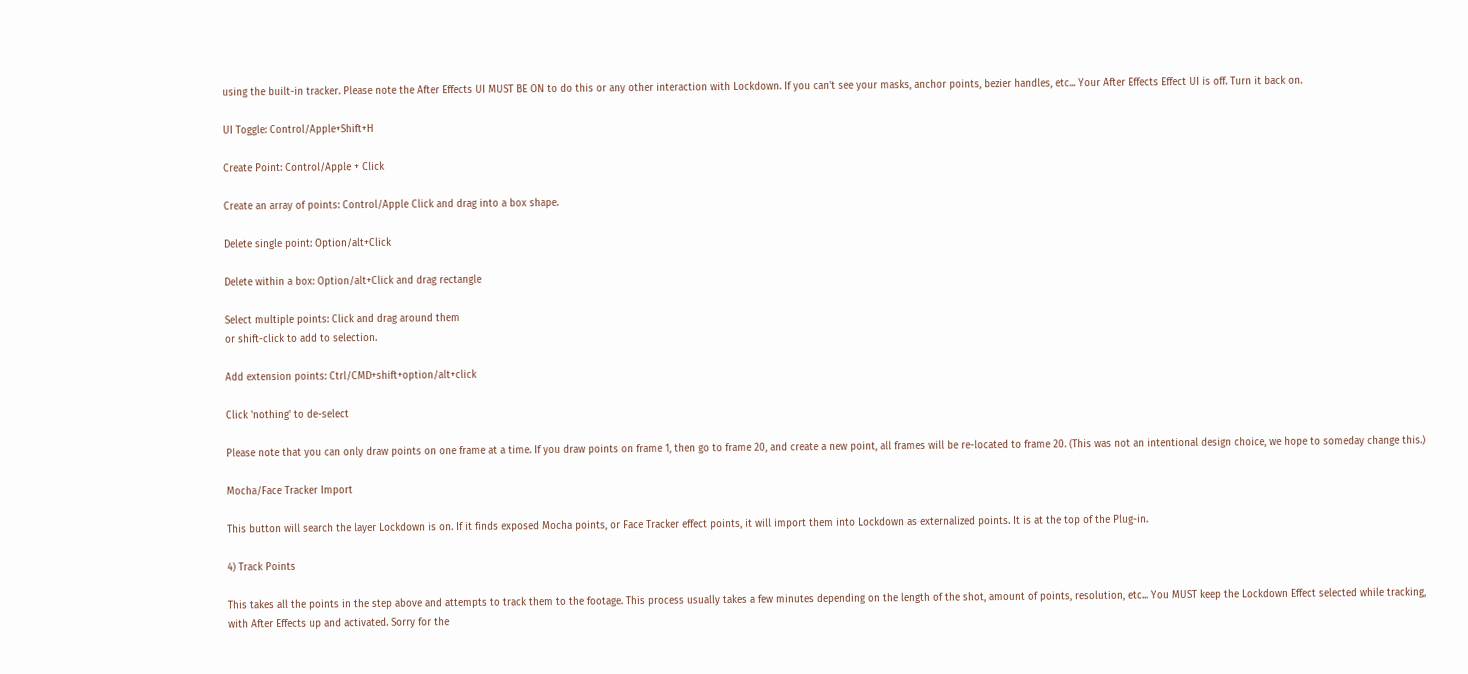using the built-in tracker. Please note the After Effects UI MUST BE ON to do this or any other interaction with Lockdown. If you can't see your masks, anchor points, bezier handles, etc... Your After Effects Effect UI is off. Turn it back on.

UI Toggle: Control/Apple+Shift+H

Create Point: Control/Apple + Click

Create an array of points: Control/Apple Click and drag into a box shape.

Delete single point: Option/alt+Click

Delete within a box: Option/alt+Click and drag rectangle

Select multiple points: Click and drag around them
or shift-click to add to selection.

Add extension points: Ctrl/CMD+shift+option/alt+click

Click 'nothing' to de-select

Please note that you can only draw points on one frame at a time. If you draw points on frame 1, then go to frame 20, and create a new point, all frames will be re-located to frame 20. (This was not an intentional design choice, we hope to someday change this.)

Mocha/Face Tracker Import

This button will search the layer Lockdown is on. If it finds exposed Mocha points, or Face Tracker effect points, it will import them into Lockdown as externalized points. It is at the top of the Plug-in.

4) Track Points

This takes all the points in the step above and attempts to track them to the footage. This process usually takes a few minutes depending on the length of the shot, amount of points, resolution, etc... You MUST keep the Lockdown Effect selected while tracking, with After Effects up and activated. Sorry for the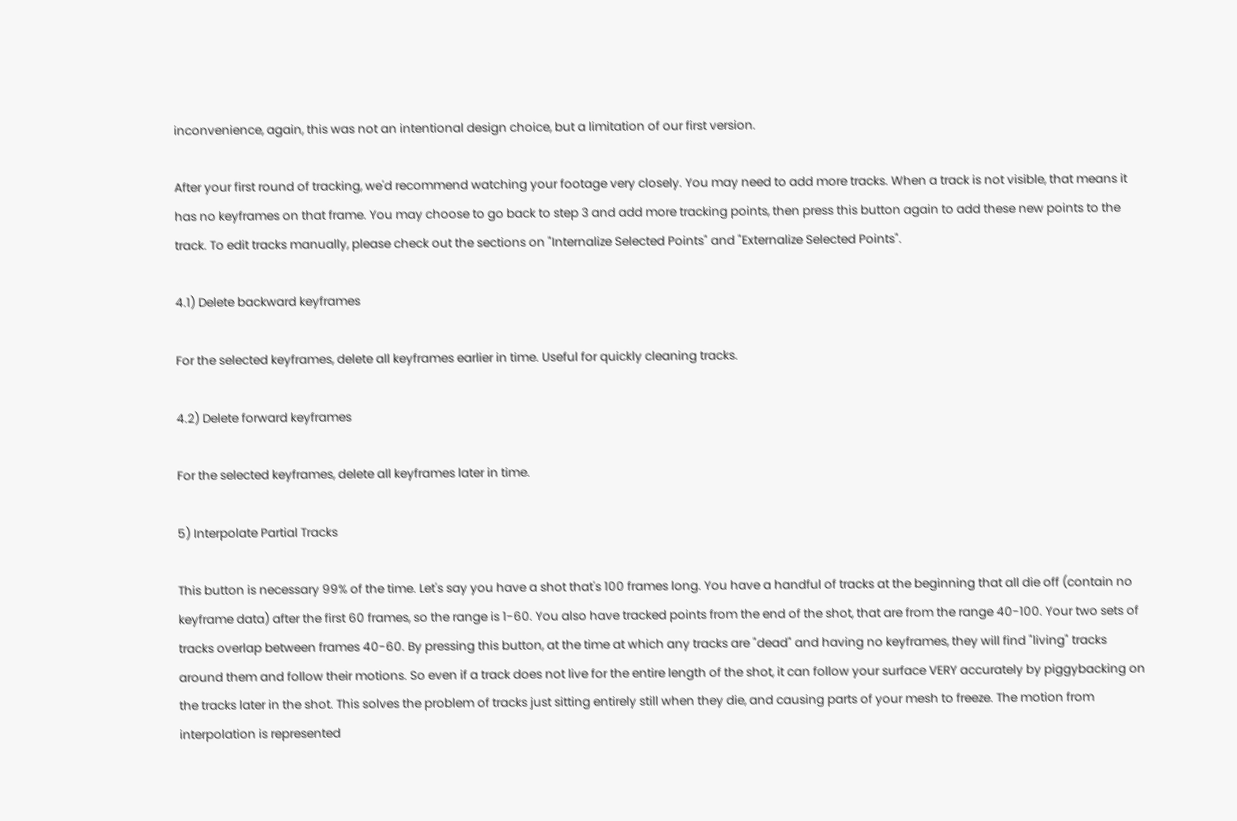inconvenience, again, this was not an intentional design choice, but a limitation of our first version.

After your first round of tracking, we'd recommend watching your footage very closely. You may need to add more tracks. When a track is not visible, that means it has no keyframes on that frame. You may choose to go back to step 3 and add more tracking points, then press this button again to add these new points to the track. To edit tracks manually, please check out the sections on "Internalize Selected Points" and "Externalize Selected Points".

4.1) Delete backward keyframes

For the selected keyframes, delete all keyframes earlier in time. Useful for quickly cleaning tracks.

4.2) Delete forward keyframes

For the selected keyframes, delete all keyframes later in time.

5) Interpolate Partial Tracks

This button is necessary 99% of the time. Let's say you have a shot that's 100 frames long. You have a handful of tracks at the beginning that all die off (contain no keyframe data) after the first 60 frames, so the range is 1-60. You also have tracked points from the end of the shot, that are from the range 40-100. Your two sets of tracks overlap between frames 40-60. By pressing this button, at the time at which any tracks are "dead" and having no keyframes, they will find "living" tracks around them and follow their motions. So even if a track does not live for the entire length of the shot, it can follow your surface VERY accurately by piggybacking on the tracks later in the shot. This solves the problem of tracks just sitting entirely still when they die, and causing parts of your mesh to freeze. The motion from interpolation is represented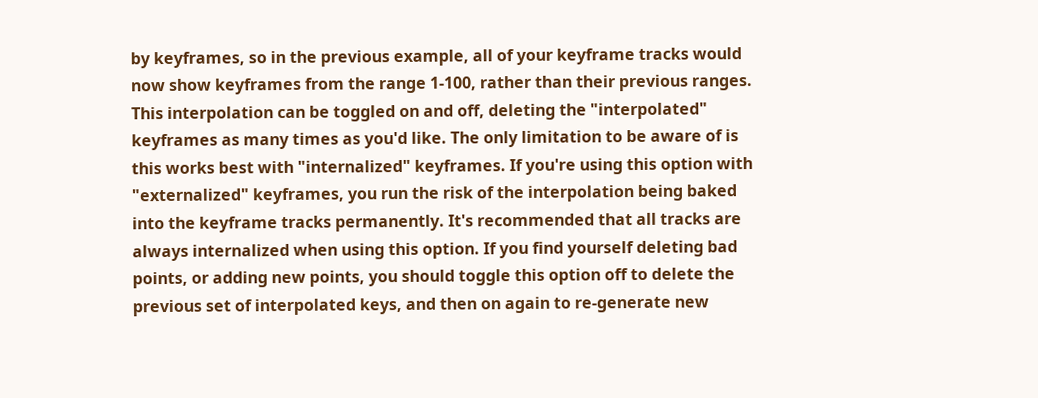by keyframes, so in the previous example, all of your keyframe tracks would now show keyframes from the range 1-100, rather than their previous ranges. This interpolation can be toggled on and off, deleting the "interpolated" keyframes as many times as you'd like. The only limitation to be aware of is this works best with "internalized" keyframes. If you're using this option with "externalized" keyframes, you run the risk of the interpolation being baked into the keyframe tracks permanently. It's recommended that all tracks are always internalized when using this option. If you find yourself deleting bad points, or adding new points, you should toggle this option off to delete the previous set of interpolated keys, and then on again to re-generate new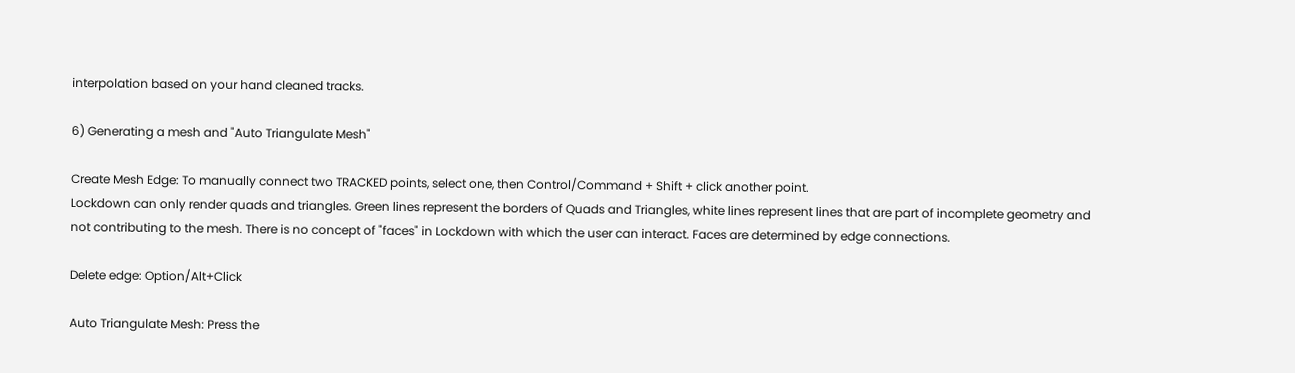interpolation based on your hand cleaned tracks.

6) Generating a mesh and "Auto Triangulate Mesh"

Create Mesh Edge: To manually connect two TRACKED points, select one, then Control/Command + Shift + click another point.
Lockdown can only render quads and triangles. Green lines represent the borders of Quads and Triangles, white lines represent lines that are part of incomplete geometry and not contributing to the mesh. There is no concept of "faces" in Lockdown with which the user can interact. Faces are determined by edge connections.

Delete edge: Option/Alt+Click

Auto Triangulate Mesh: Press the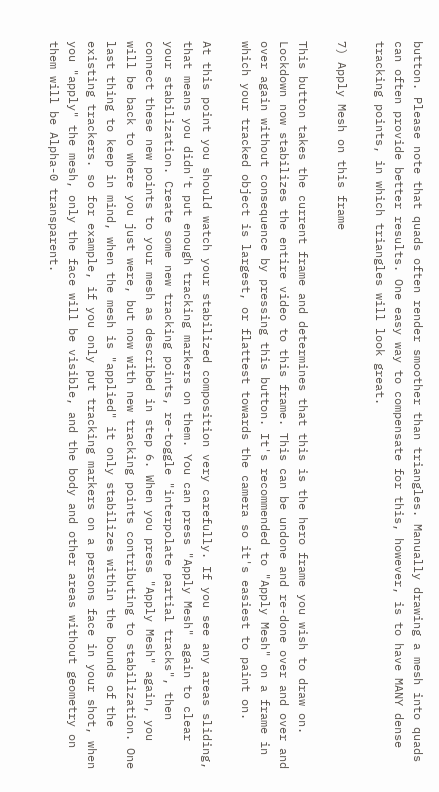button. Please note that quads often render smoother than triangles. Manually drawing a mesh into quads can often provide better results. One easy way to compensate for this, however, is to have MANY dense tracking points, in which triangles will look great.

7) Apply Mesh on this frame

This button takes the current frame and determines that this is the hero frame you wish to draw on. Lockdown now stabilizes the entire video to this frame. This can be undone and re-done over and over and over again without consequence by pressing this button. It's recommended to "Apply Mesh" on a frame in which your tracked object is largest, or flattest towards the camera so it's easiest to paint on.

At this point you should watch your stabilized composition very carefully. If you see any areas sliding, that means you didn't put enough tracking markers on them. You can press "Apply Mesh" again to clear your stabilization. Create some new tracking points, re-toggle "interpolate partial tracks", then connect these new points to your mesh as described in step 6. When you press "Apply Mesh" again, you will be back to where you just were, but now with new tracking points contributing to stabilization. One last thing to keep in mind, when the mesh is "applied" it only stabilizes within the bounds of the existing trackers. so for example, if you only put tracking markers on a persons face in your shot, when you "apply" the mesh, only the face will be visible, and the body and other areas without geometry on them will be Alpha-0 transparent.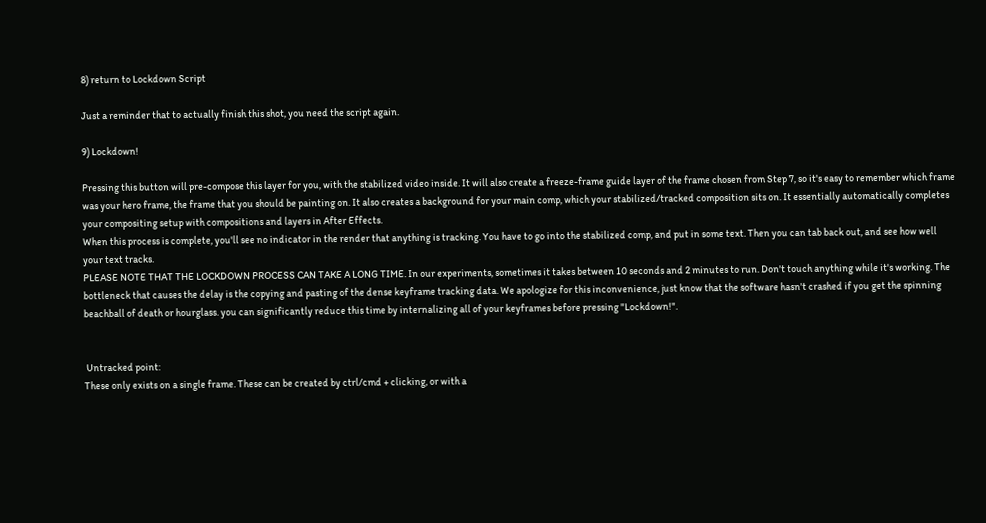8) return to Lockdown Script

Just a reminder that to actually finish this shot, you need the script again.

9) Lockdown!

Pressing this button will pre-compose this layer for you, with the stabilized video inside. It will also create a freeze-frame guide layer of the frame chosen from Step 7, so it's easy to remember which frame was your hero frame, the frame that you should be painting on. It also creates a background for your main comp, which your stabilized/tracked composition sits on. It essentially automatically completes your compositing setup with compositions and layers in After Effects.
When this process is complete, you'll see no indicator in the render that anything is tracking. You have to go into the stabilized comp, and put in some text. Then you can tab back out, and see how well your text tracks.
PLEASE NOTE THAT THE LOCKDOWN PROCESS CAN TAKE A LONG TIME. In our experiments, sometimes it takes between 10 seconds and 2 minutes to run. Don't touch anything while it's working. The bottleneck that causes the delay is the copying and pasting of the dense keyframe tracking data. We apologize for this inconvenience, just know that the software hasn't crashed if you get the spinning beachball of death or hourglass. you can significantly reduce this time by internalizing all of your keyframes before pressing "Lockdown!".


 Untracked point:
These only exists on a single frame. These can be created by ctrl/cmd + clicking, or with a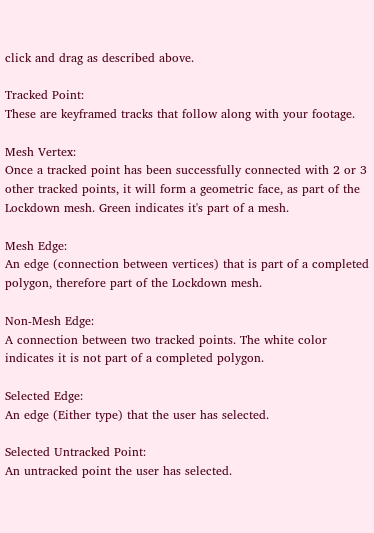click and drag as described above.

Tracked Point:
These are keyframed tracks that follow along with your footage.

Mesh Vertex:
Once a tracked point has been successfully connected with 2 or 3 other tracked points, it will form a geometric face, as part of the Lockdown mesh. Green indicates it's part of a mesh.

Mesh Edge:
An edge (connection between vertices) that is part of a completed polygon, therefore part of the Lockdown mesh.

Non-Mesh Edge:
A connection between two tracked points. The white color indicates it is not part of a completed polygon.

Selected Edge:
An edge (Either type) that the user has selected.

Selected Untracked Point:
An untracked point the user has selected.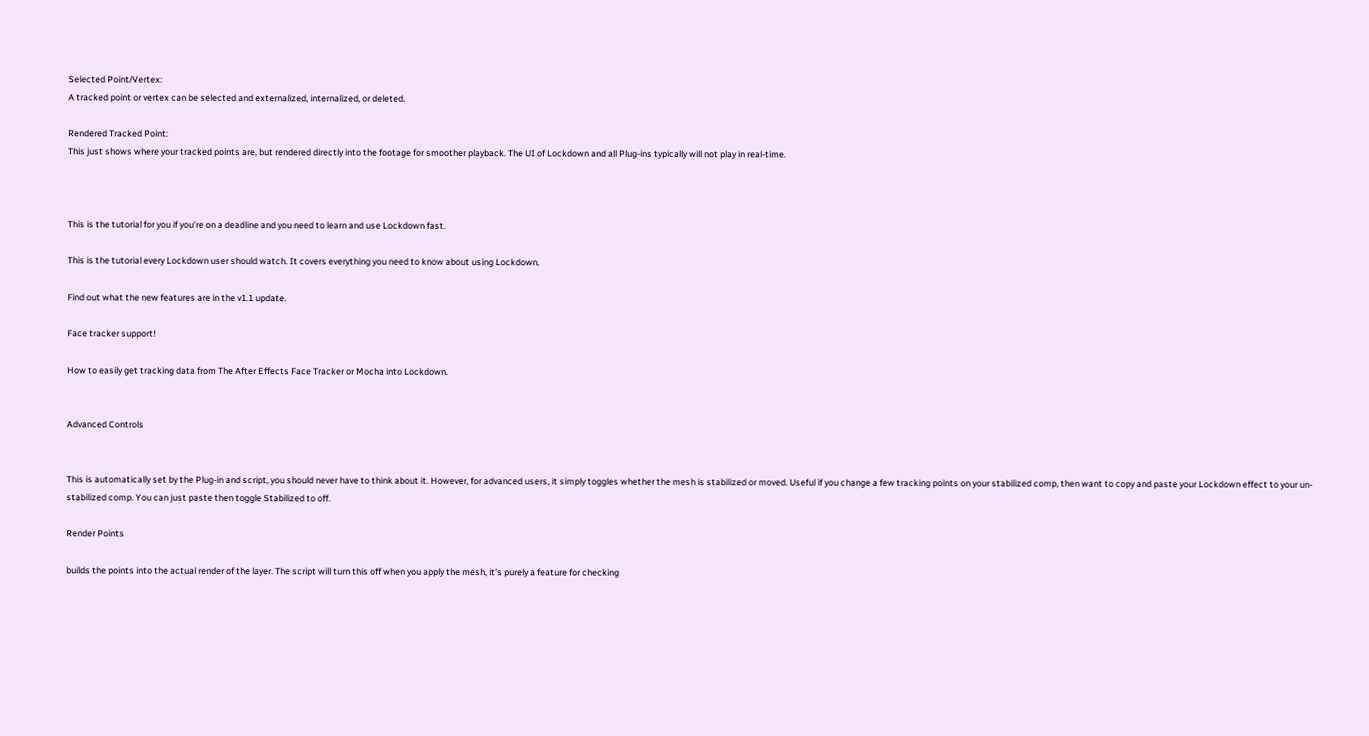Selected Point/Vertex:
A tracked point or vertex can be selected and externalized, internalized, or deleted.

Rendered Tracked Point:
This just shows where your tracked points are, but rendered directly into the footage for smoother playback. The UI of Lockdown and all Plug-ins typically will not play in real-time.



This is the tutorial for you if you're on a deadline and you need to learn and use Lockdown fast.

This is the tutorial every Lockdown user should watch. It covers everything you need to know about using Lockdown.

Find out what the new features are in the v1.1 update.

Face tracker support!

How to easily get tracking data from The After Effects Face Tracker or Mocha into Lockdown.


Advanced Controls


This is automatically set by the Plug-in and script, you should never have to think about it. However, for advanced users, it simply toggles whether the mesh is stabilized or moved. Useful if you change a few tracking points on your stabilized comp, then want to copy and paste your Lockdown effect to your un-stabilized comp. You can just paste then toggle Stabilized to off.

Render Points

builds the points into the actual render of the layer. The script will turn this off when you apply the mesh, it's purely a feature for checking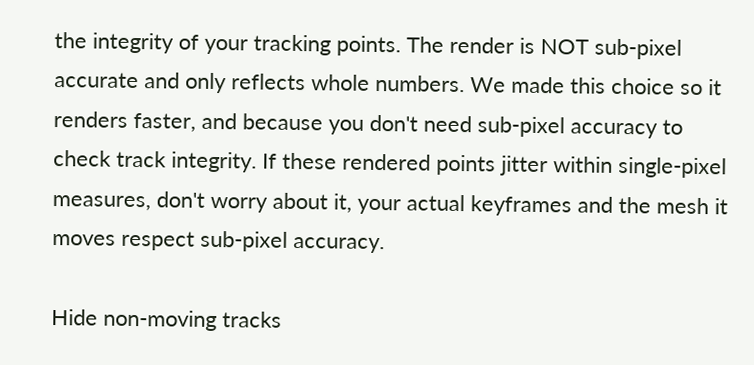the integrity of your tracking points. The render is NOT sub-pixel accurate and only reflects whole numbers. We made this choice so it renders faster, and because you don't need sub-pixel accuracy to check track integrity. If these rendered points jitter within single-pixel measures, don't worry about it, your actual keyframes and the mesh it moves respect sub-pixel accuracy.

Hide non-moving tracks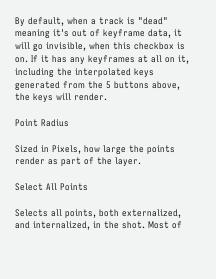By default, when a track is "dead" meaning it's out of keyframe data, it will go invisible, when this checkbox is on. If it has any keyframes at all on it, including the interpolated keys generated from the 5 buttons above, the keys will render.

Point Radius

Sized in Pixels, how large the points render as part of the layer.

Select All Points

Selects all points, both externalized, and internalized, in the shot. Most of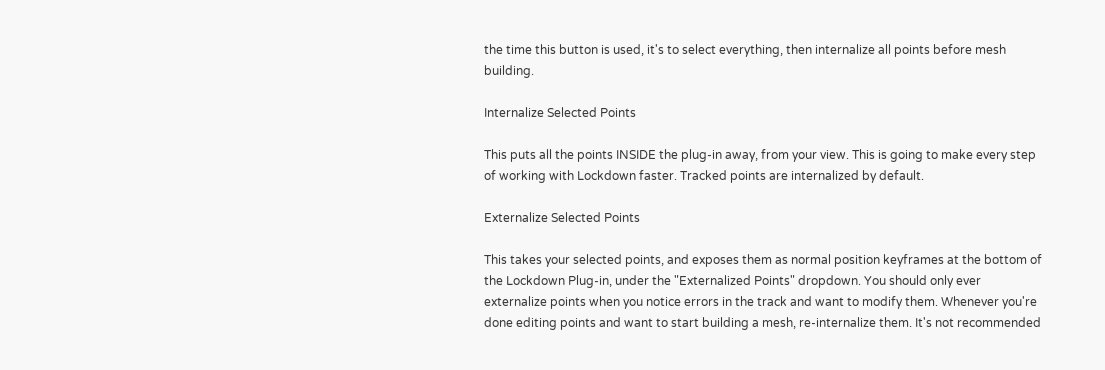the time this button is used, it's to select everything, then internalize all points before mesh building.

Internalize Selected Points

This puts all the points INSIDE the plug-in away, from your view. This is going to make every step of working with Lockdown faster. Tracked points are internalized by default.

Externalize Selected Points

This takes your selected points, and exposes them as normal position keyframes at the bottom of the Lockdown Plug-in, under the "Externalized Points" dropdown. You should only ever externalize points when you notice errors in the track and want to modify them. Whenever you're done editing points and want to start building a mesh, re-internalize them. It's not recommended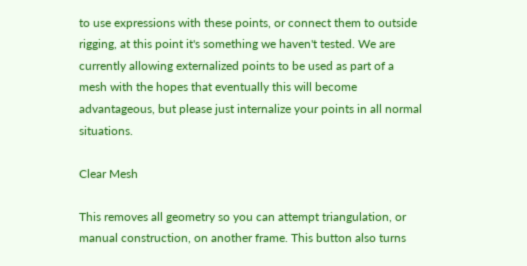to use expressions with these points, or connect them to outside rigging, at this point it's something we haven't tested. We are currently allowing externalized points to be used as part of a mesh with the hopes that eventually this will become advantageous, but please just internalize your points in all normal situations.

Clear Mesh

This removes all geometry so you can attempt triangulation, or manual construction, on another frame. This button also turns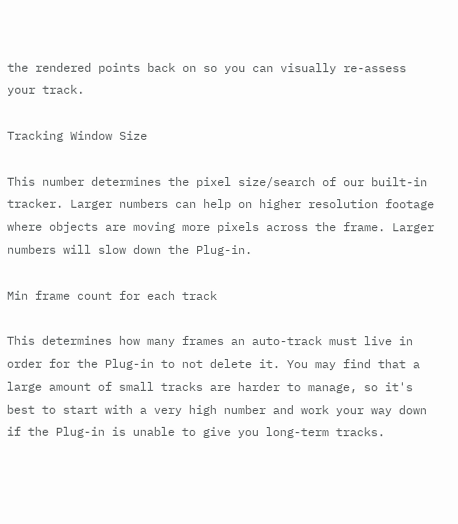the rendered points back on so you can visually re-assess your track.

Tracking Window Size

This number determines the pixel size/search of our built-in tracker. Larger numbers can help on higher resolution footage where objects are moving more pixels across the frame. Larger numbers will slow down the Plug-in.

Min frame count for each track

This determines how many frames an auto-track must live in order for the Plug-in to not delete it. You may find that a large amount of small tracks are harder to manage, so it's best to start with a very high number and work your way down if the Plug-in is unable to give you long-term tracks.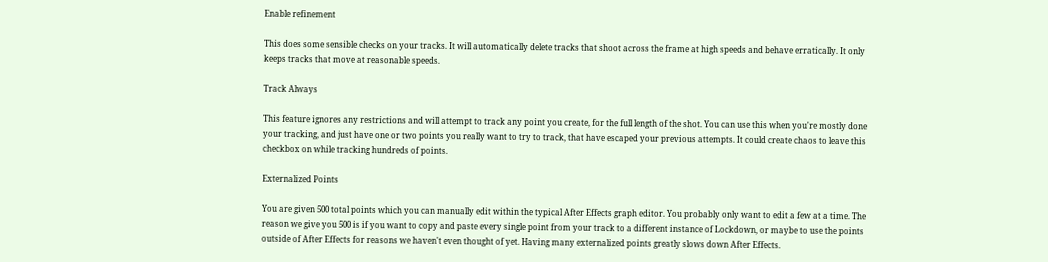Enable refinement

This does some sensible checks on your tracks. It will automatically delete tracks that shoot across the frame at high speeds and behave erratically. It only keeps tracks that move at reasonable speeds.

Track Always

This feature ignores any restrictions and will attempt to track any point you create, for the full length of the shot. You can use this when you're mostly done your tracking, and just have one or two points you really want to try to track, that have escaped your previous attempts. It could create chaos to leave this checkbox on while tracking hundreds of points.

Externalized Points

You are given 500 total points which you can manually edit within the typical After Effects graph editor. You probably only want to edit a few at a time. The reason we give you 500 is if you want to copy and paste every single point from your track to a different instance of Lockdown, or maybe to use the points outside of After Effects for reasons we haven't even thought of yet. Having many externalized points greatly slows down After Effects.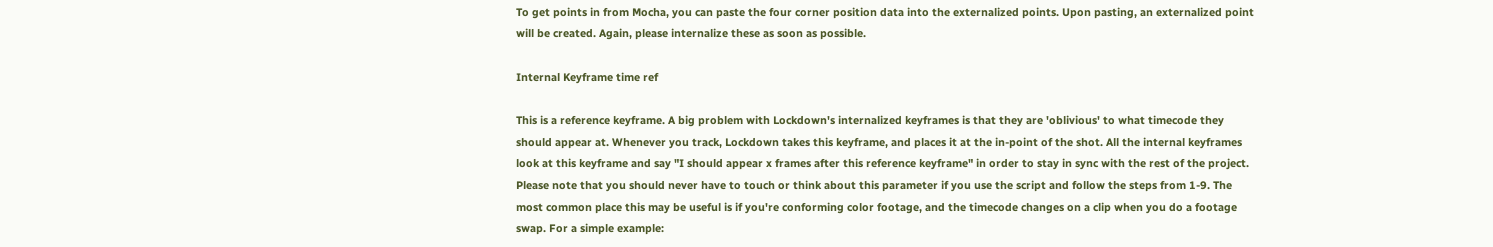To get points in from Mocha, you can paste the four corner position data into the externalized points. Upon pasting, an externalized point will be created. Again, please internalize these as soon as possible.

Internal Keyframe time ref

This is a reference keyframe. A big problem with Lockdown's internalized keyframes is that they are 'oblivious' to what timecode they should appear at. Whenever you track, Lockdown takes this keyframe, and places it at the in-point of the shot. All the internal keyframes look at this keyframe and say "I should appear x frames after this reference keyframe" in order to stay in sync with the rest of the project. Please note that you should never have to touch or think about this parameter if you use the script and follow the steps from 1-9. The most common place this may be useful is if you're conforming color footage, and the timecode changes on a clip when you do a footage swap. For a simple example: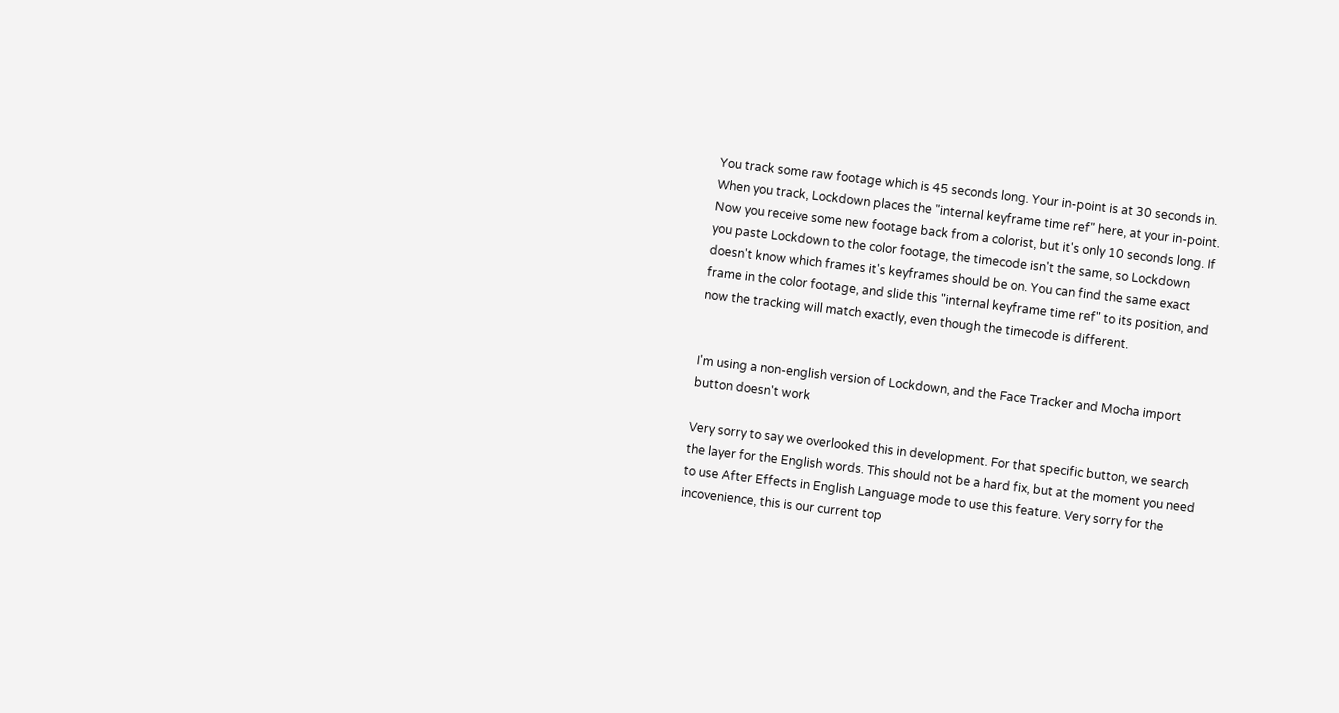You track some raw footage which is 45 seconds long. Your in-point is at 30 seconds in. When you track, Lockdown places the "internal keyframe time ref" here, at your in-point. Now you receive some new footage back from a colorist, but it's only 10 seconds long. If you paste Lockdown to the color footage, the timecode isn't the same, so Lockdown doesn't know which frames it's keyframes should be on. You can find the same exact frame in the color footage, and slide this "internal keyframe time ref" to its position, and now the tracking will match exactly, even though the timecode is different.


I'm using a non-english version of Lockdown, and the Face Tracker and Mocha import button doesn't work

Very sorry to say we overlooked this in development. For that specific button, we search the layer for the English words. This should not be a hard fix, but at the moment you need to use After Effects in English Language mode to use this feature. Very sorry for the incovenience, this is our current top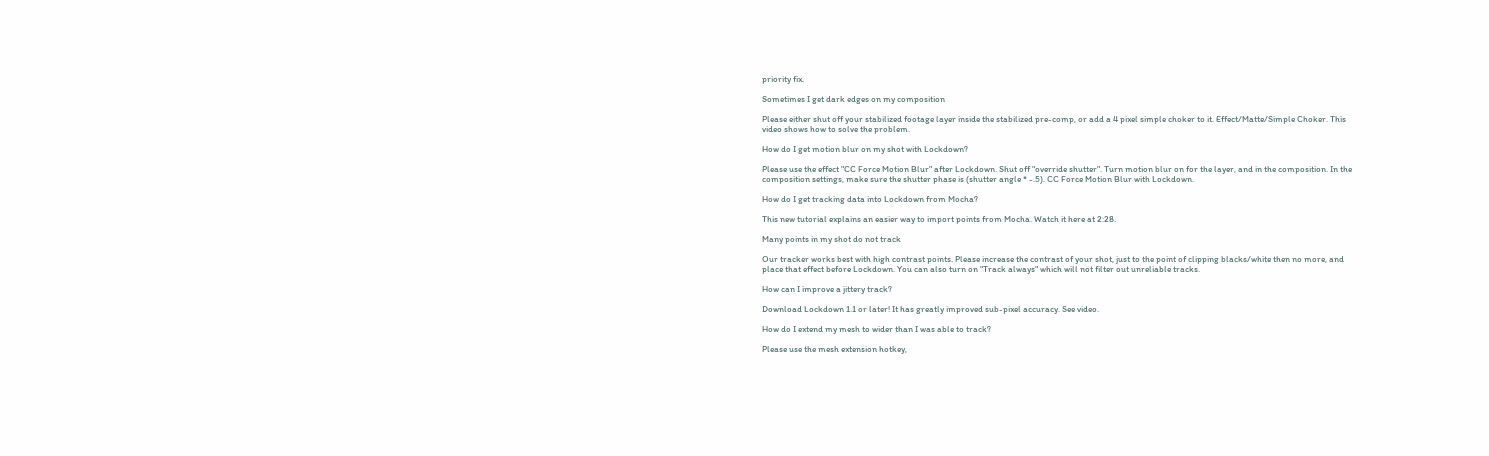priority fix.

Sometimes I get dark edges on my composition

Please either shut off your stabilized footage layer inside the stabilized pre-comp, or add a 4 pixel simple choker to it. Effect/Matte/Simple Choker. This video shows how to solve the problem.

How do I get motion blur on my shot with Lockdown?

Please use the effect "CC Force Motion Blur" after Lockdown. Shut off "override shutter". Turn motion blur on for the layer, and in the composition. In the composition settings, make sure the shutter phase is (shutter angle * -.5). CC Force Motion Blur with Lockdown.

How do I get tracking data into Lockdown from Mocha?

This new tutorial explains an easier way to import points from Mocha. Watch it here at 2:28.

Many points in my shot do not track

Our tracker works best with high contrast points. Please increase the contrast of your shot, just to the point of clipping blacks/white then no more, and place that effect before Lockdown. You can also turn on "Track always" which will not filter out unreliable tracks.

How can I improve a jittery track?

Download Lockdown 1.1 or later! It has greatly improved sub-pixel accuracy. See video.

How do I extend my mesh to wider than I was able to track?

Please use the mesh extension hotkey,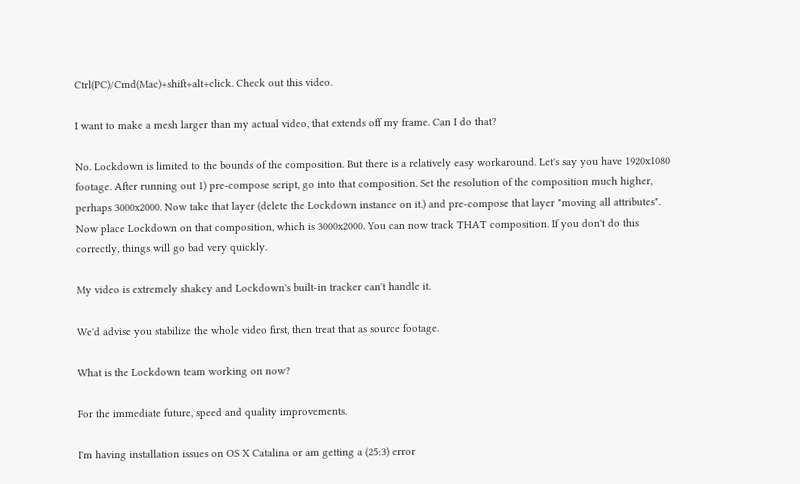Ctrl(PC)/Cmd(Mac)+shift+alt+click. Check out this video.

I want to make a mesh larger than my actual video, that extends off my frame. Can I do that?

No. Lockdown is limited to the bounds of the composition. But there is a relatively easy workaround. Let's say you have 1920x1080 footage. After running out 1) pre-compose script, go into that composition. Set the resolution of the composition much higher, perhaps 3000x2000. Now take that layer (delete the Lockdown instance on it.) and pre-compose that layer "moving all attributes". Now place Lockdown on that composition, which is 3000x2000. You can now track THAT composition. If you don't do this correctly, things will go bad very quickly.

My video is extremely shakey and Lockdown's built-in tracker can't handle it.

We'd advise you stabilize the whole video first, then treat that as source footage.

What is the Lockdown team working on now?

For the immediate future, speed and quality improvements.

I'm having installation issues on OS X Catalina or am getting a (25:3) error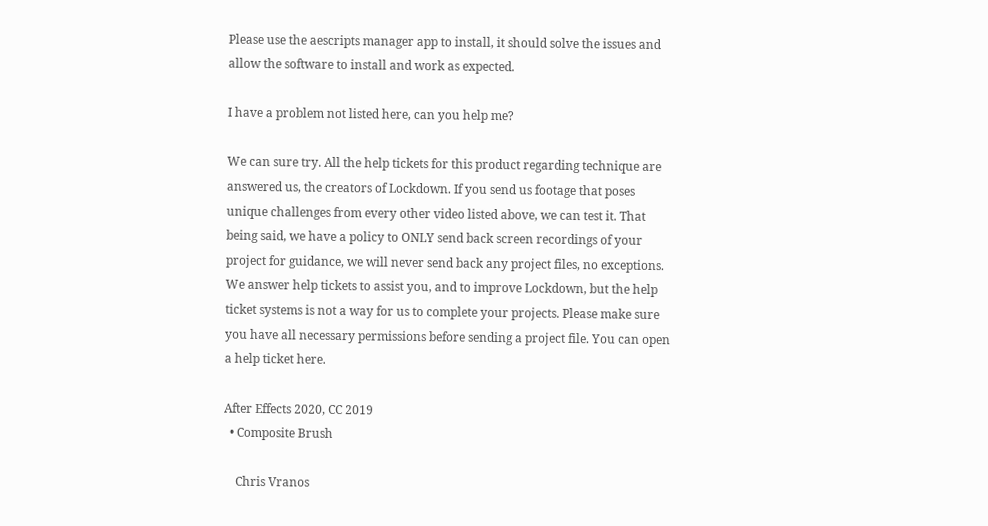Please use the aescripts manager app to install, it should solve the issues and allow the software to install and work as expected.

I have a problem not listed here, can you help me?

We can sure try. All the help tickets for this product regarding technique are answered us, the creators of Lockdown. If you send us footage that poses unique challenges from every other video listed above, we can test it. That being said, we have a policy to ONLY send back screen recordings of your project for guidance, we will never send back any project files, no exceptions. We answer help tickets to assist you, and to improve Lockdown, but the help ticket systems is not a way for us to complete your projects. Please make sure you have all necessary permissions before sending a project file. You can open a help ticket here.

After Effects 2020, CC 2019
  • Composite Brush

    Chris Vranos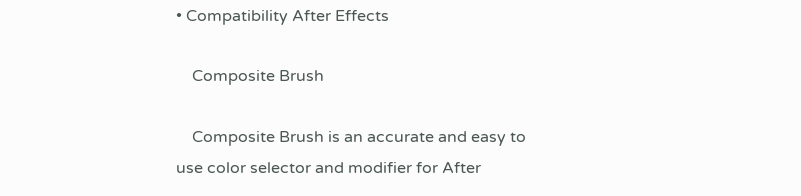• Compatibility After Effects

    Composite Brush

    Composite Brush is an accurate and easy to use color selector and modifier for After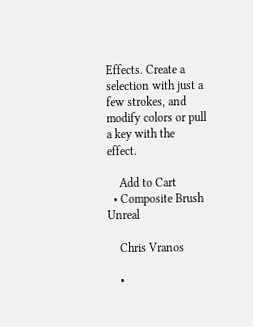Effects. Create a selection with just a few strokes, and modify colors or pull a key with the effect.

    Add to Cart
  • Composite Brush Unreal

    Chris Vranos

    •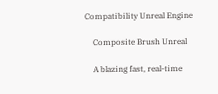Compatibility Unreal Engine

    Composite Brush Unreal

    A blazing fast, real-time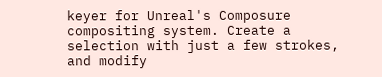keyer for Unreal's Composure compositing system. Create a selection with just a few strokes, and modify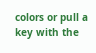colors or pull a key with the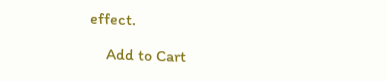effect.

    Add to Cart